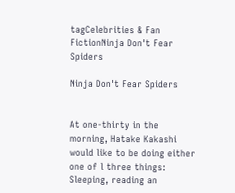tagCelebrities & Fan FictionNinja Don't Fear Spiders

Ninja Don't Fear Spiders


At one-thirty in the morning, Hatake Kakashi would like to be doing either one of l three things: Sleeping, reading an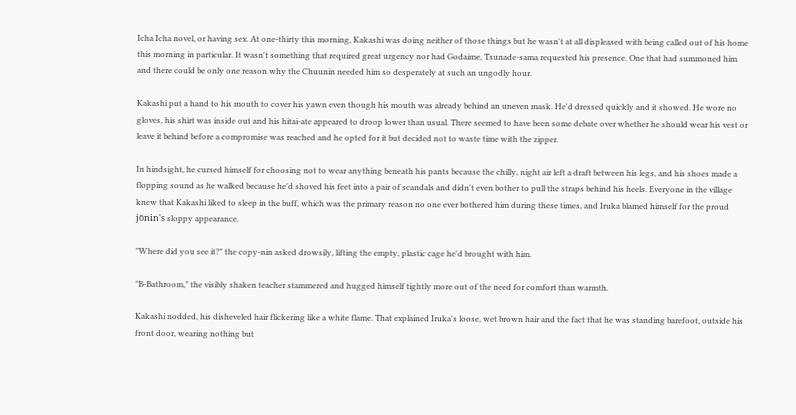Icha Icha novel, or having sex. At one-thirty this morning, Kakashi was doing neither of those things but he wasn't at all displeased with being called out of his home this morning in particular. It wasn't something that required great urgency nor had Godaime, Tsunade-sama requested his presence. One that had summoned him and there could be only one reason why the Chuunin needed him so desperately at such an ungodly hour.

Kakashi put a hand to his mouth to cover his yawn even though his mouth was already behind an uneven mask. He'd dressed quickly and it showed. He wore no gloves, his shirt was inside out and his hitai-ate appeared to droop lower than usual. There seemed to have been some debate over whether he should wear his vest or leave it behind before a compromise was reached and he opted for it but decided not to waste time with the zipper.

In hindsight, he cursed himself for choosing not to wear anything beneath his pants because the chilly, night air left a draft between his legs, and his shoes made a flopping sound as he walked because he'd shoved his feet into a pair of scandals and didn't even bother to pull the straps behind his heels. Everyone in the village knew that Kakashi liked to sleep in the buff, which was the primary reason no one ever bothered him during these times, and Iruka blamed himself for the proud jōnin's sloppy appearance.

"Where did you see it?" the copy-nin asked drowsily, lifting the empty, plastic cage he'd brought with him.

"B-Bathroom," the visibly shaken teacher stammered and hugged himself tightly more out of the need for comfort than warmth.

Kakashi nodded, his disheveled hair flickering like a white flame. That explained Iruka's loose, wet brown hair and the fact that he was standing barefoot, outside his front door, wearing nothing but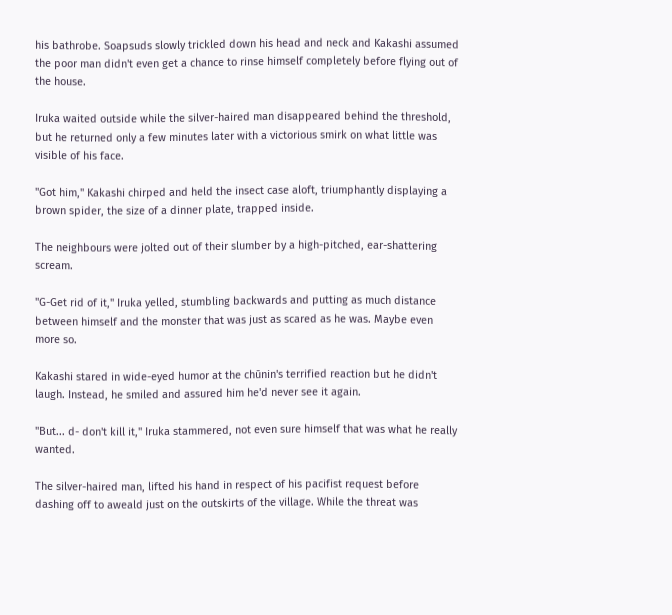his bathrobe. Soapsuds slowly trickled down his head and neck and Kakashi assumed the poor man didn't even get a chance to rinse himself completely before flying out of the house.

Iruka waited outside while the silver-haired man disappeared behind the threshold, but he returned only a few minutes later with a victorious smirk on what little was visible of his face.

"Got him," Kakashi chirped and held the insect case aloft, triumphantly displaying a brown spider, the size of a dinner plate, trapped inside.

The neighbours were jolted out of their slumber by a high-pitched, ear-shattering scream.

"G-Get rid of it," Iruka yelled, stumbling backwards and putting as much distance between himself and the monster that was just as scared as he was. Maybe even more so.

Kakashi stared in wide-eyed humor at the chūnin's terrified reaction but he didn't laugh. Instead, he smiled and assured him he'd never see it again.

"But... d- don't kill it," Iruka stammered, not even sure himself that was what he really wanted.

The silver-haired man, lifted his hand in respect of his pacifist request before dashing off to aweald just on the outskirts of the village. While the threat was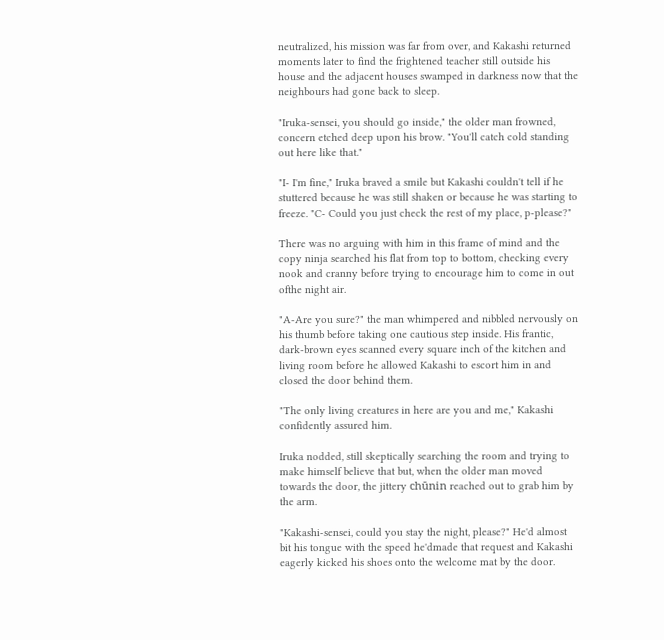neutralized, his mission was far from over, and Kakashi returned moments later to find the frightened teacher still outside his house and the adjacent houses swamped in darkness now that the neighbours had gone back to sleep.

"Iruka-sensei, you should go inside," the older man frowned, concern etched deep upon his brow. "You'll catch cold standing out here like that."

"I- I'm fine," Iruka braved a smile but Kakashi couldn't tell if he stuttered because he was still shaken or because he was starting to freeze. "C- Could you just check the rest of my place, p-please?"

There was no arguing with him in this frame of mind and the copy ninja searched his flat from top to bottom, checking every nook and cranny before trying to encourage him to come in out ofthe night air.

"A-Are you sure?" the man whimpered and nibbled nervously on his thumb before taking one cautious step inside. His frantic, dark-brown eyes scanned every square inch of the kitchen and living room before he allowed Kakashi to escort him in and closed the door behind them.

"The only living creatures in here are you and me," Kakashi confidently assured him.

Iruka nodded, still skeptically searching the room and trying to make himself believe that but, when the older man moved towards the door, the jittery chūnin reached out to grab him by the arm.

"Kakashi-sensei, could you stay the night, please?" He'd almost bit his tongue with the speed he'dmade that request and Kakashi eagerly kicked his shoes onto the welcome mat by the door.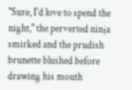"Sure, I'd love to spend the night," the perverted ninja smirked and the prudish brunette blushed before drawing his mouth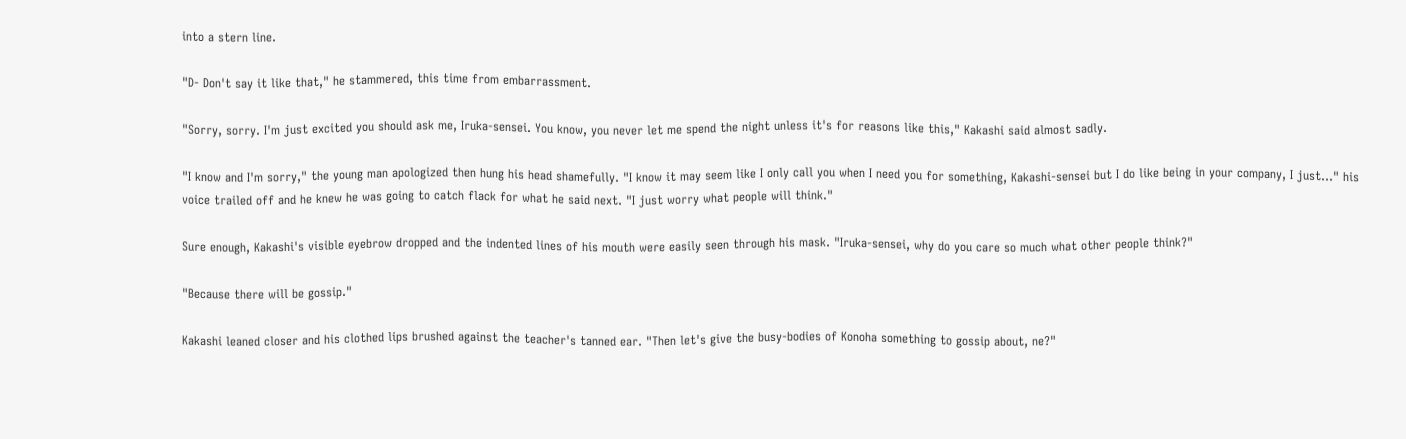into a stern line.

"D- Don't say it like that," he stammered, this time from embarrassment.

"Sorry, sorry. I'm just excited you should ask me, Iruka-sensei. You know, you never let me spend the night unless it's for reasons like this," Kakashi said almost sadly.

"I know and I'm sorry," the young man apologized then hung his head shamefully. "I know it may seem like I only call you when I need you for something, Kakashi-sensei but I do like being in your company, I just..." his voice trailed off and he knew he was going to catch flack for what he said next. "I just worry what people will think."

Sure enough, Kakashi's visible eyebrow dropped and the indented lines of his mouth were easily seen through his mask. "Iruka-sensei, why do you care so much what other people think?"

"Because there will be gossip."

Kakashi leaned closer and his clothed lips brushed against the teacher's tanned ear. "Then let's give the busy-bodies of Konoha something to gossip about, ne?"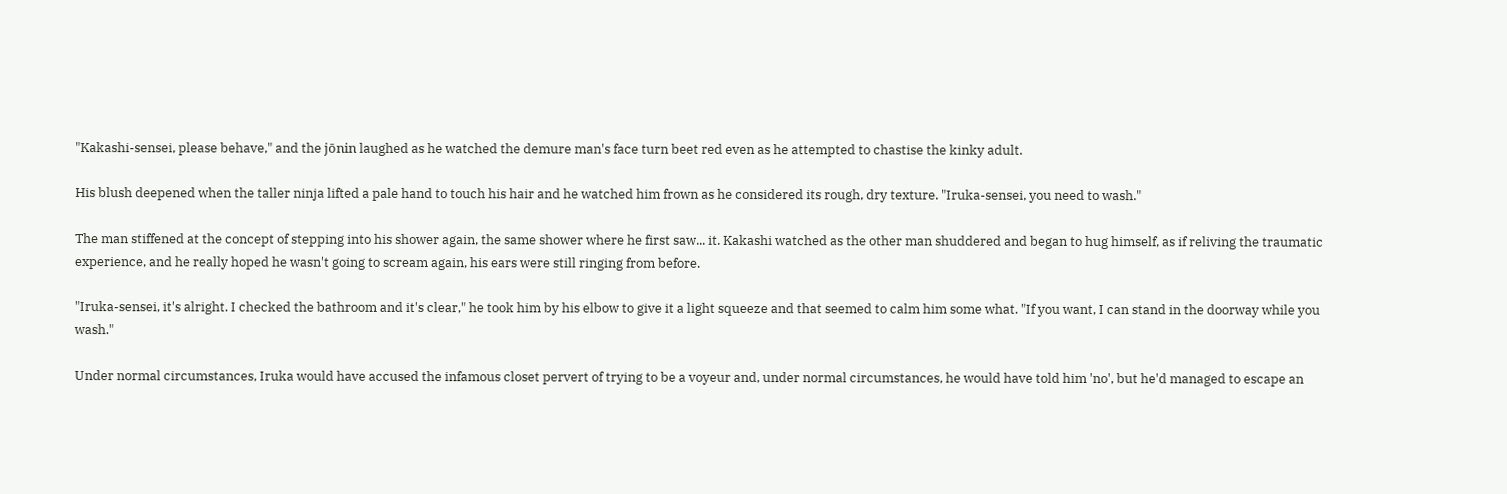"Kakashi-sensei, please behave," and the jōnin laughed as he watched the demure man's face turn beet red even as he attempted to chastise the kinky adult.

His blush deepened when the taller ninja lifted a pale hand to touch his hair and he watched him frown as he considered its rough, dry texture. "Iruka-sensei, you need to wash."

The man stiffened at the concept of stepping into his shower again, the same shower where he first saw... it. Kakashi watched as the other man shuddered and began to hug himself, as if reliving the traumatic experience, and he really hoped he wasn't going to scream again, his ears were still ringing from before.

"Iruka-sensei, it's alright. I checked the bathroom and it's clear," he took him by his elbow to give it a light squeeze and that seemed to calm him some what. "If you want, I can stand in the doorway while you wash."

Under normal circumstances, Iruka would have accused the infamous closet pervert of trying to be a voyeur and, under normal circumstances, he would have told him 'no', but he'd managed to escape an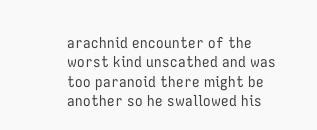arachnid encounter of the worst kind unscathed and was too paranoid there might be another so he swallowed his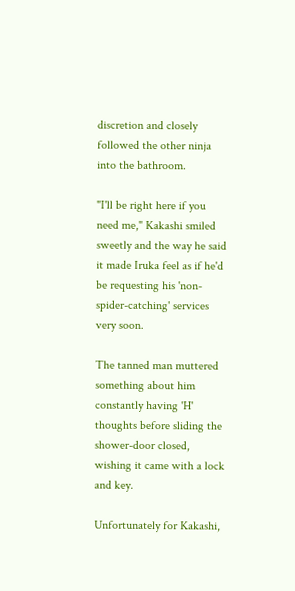discretion and closely followed the other ninja into the bathroom.

"I'll be right here if you need me," Kakashi smiled sweetly and the way he said it made Iruka feel as if he'd be requesting his 'non-spider-catching' services very soon.

The tanned man muttered something about him constantly having 'H' thoughts before sliding the shower-door closed, wishing it came with a lock and key.

Unfortunately for Kakashi,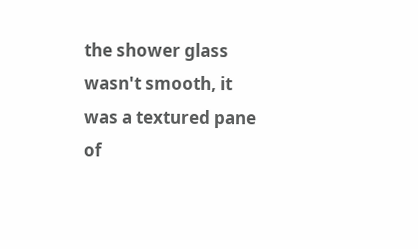the shower glass wasn't smooth, it was a textured pane of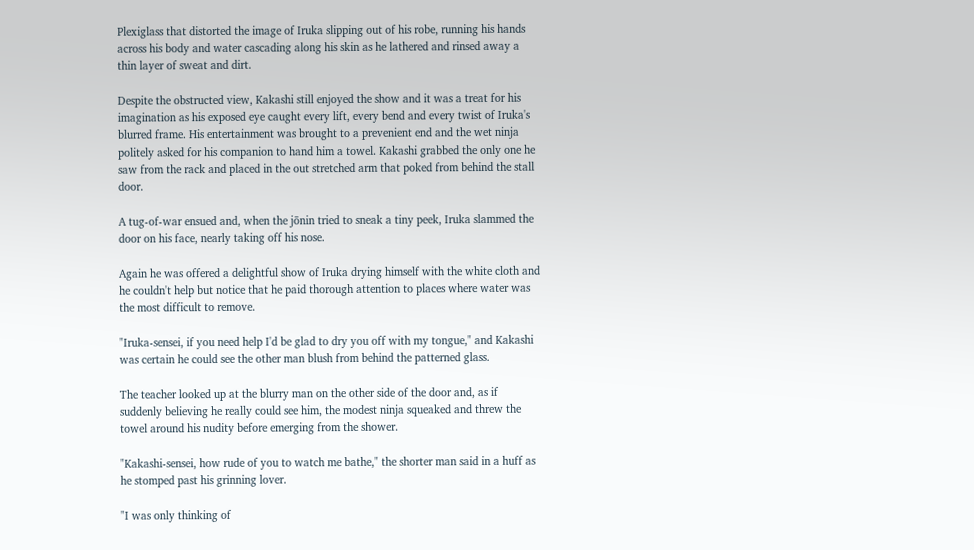Plexiglass that distorted the image of Iruka slipping out of his robe, running his hands across his body and water cascading along his skin as he lathered and rinsed away a thin layer of sweat and dirt.

Despite the obstructed view, Kakashi still enjoyed the show and it was a treat for his imagination as his exposed eye caught every lift, every bend and every twist of Iruka's blurred frame. His entertainment was brought to a prevenient end and the wet ninja politely asked for his companion to hand him a towel. Kakashi grabbed the only one he saw from the rack and placed in the out stretched arm that poked from behind the stall door.

A tug-of-war ensued and, when the jōnin tried to sneak a tiny peek, Iruka slammed the door on his face, nearly taking off his nose.

Again he was offered a delightful show of Iruka drying himself with the white cloth and he couldn't help but notice that he paid thorough attention to places where water was the most difficult to remove.

"Iruka-sensei, if you need help I'd be glad to dry you off with my tongue," and Kakashi was certain he could see the other man blush from behind the patterned glass.

The teacher looked up at the blurry man on the other side of the door and, as if suddenly believing he really could see him, the modest ninja squeaked and threw the towel around his nudity before emerging from the shower.

"Kakashi-sensei, how rude of you to watch me bathe," the shorter man said in a huff as he stomped past his grinning lover.

"I was only thinking of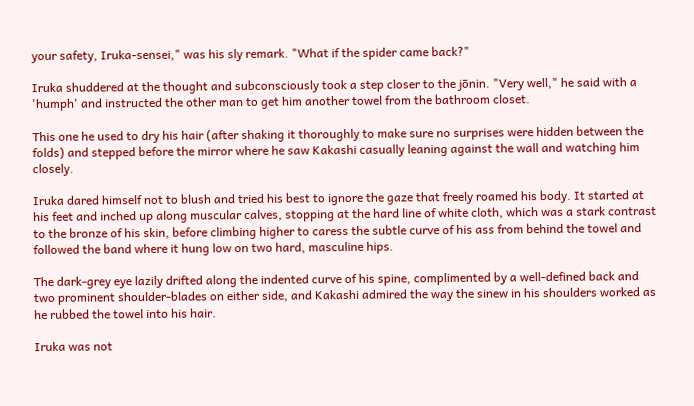your safety, Iruka-sensei," was his sly remark. "What if the spider came back?"

Iruka shuddered at the thought and subconsciously took a step closer to the jōnin. "Very well," he said with a 'humph' and instructed the other man to get him another towel from the bathroom closet.

This one he used to dry his hair (after shaking it thoroughly to make sure no surprises were hidden between the folds) and stepped before the mirror where he saw Kakashi casually leaning against the wall and watching him closely.

Iruka dared himself not to blush and tried his best to ignore the gaze that freely roamed his body. It started at his feet and inched up along muscular calves, stopping at the hard line of white cloth, which was a stark contrast to the bronze of his skin, before climbing higher to caress the subtle curve of his ass from behind the towel and followed the band where it hung low on two hard, masculine hips.

The dark-grey eye lazily drifted along the indented curve of his spine, complimented by a well-defined back and two prominent shoulder-blades on either side, and Kakashi admired the way the sinew in his shoulders worked as he rubbed the towel into his hair.

Iruka was not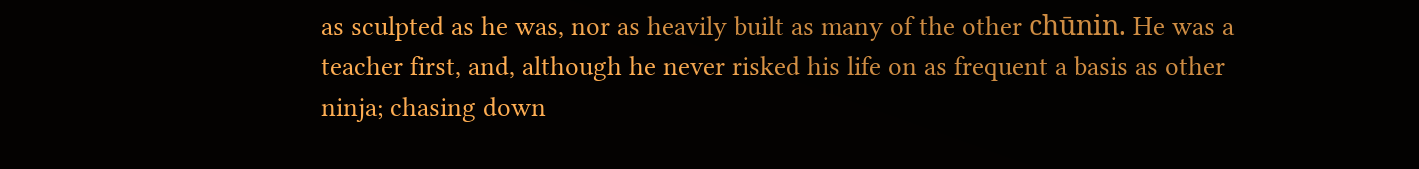as sculpted as he was, nor as heavily built as many of the other chūnin. He was a teacher first, and, although he never risked his life on as frequent a basis as other ninja; chasing down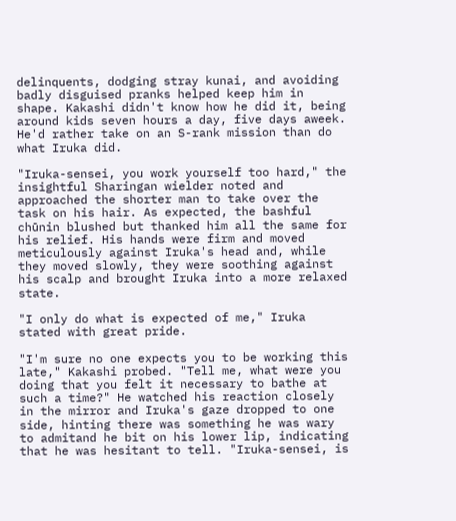delinquents, dodging stray kunai, and avoiding badly disguised pranks helped keep him in shape. Kakashi didn't know how he did it, being around kids seven hours a day, five days aweek. He'd rather take on an S-rank mission than do what Iruka did.

"Iruka-sensei, you work yourself too hard," the insightful Sharingan wielder noted and approached the shorter man to take over the task on his hair. As expected, the bashful chūnin blushed but thanked him all the same for his relief. His hands were firm and moved meticulously against Iruka's head and, while they moved slowly, they were soothing against his scalp and brought Iruka into a more relaxed state.

"I only do what is expected of me," Iruka stated with great pride.

"I'm sure no one expects you to be working this late," Kakashi probed. "Tell me, what were you doing that you felt it necessary to bathe at such a time?" He watched his reaction closely in the mirror and Iruka's gaze dropped to one side, hinting there was something he was wary to admitand he bit on his lower lip, indicating that he was hesitant to tell. "Iruka-sensei, is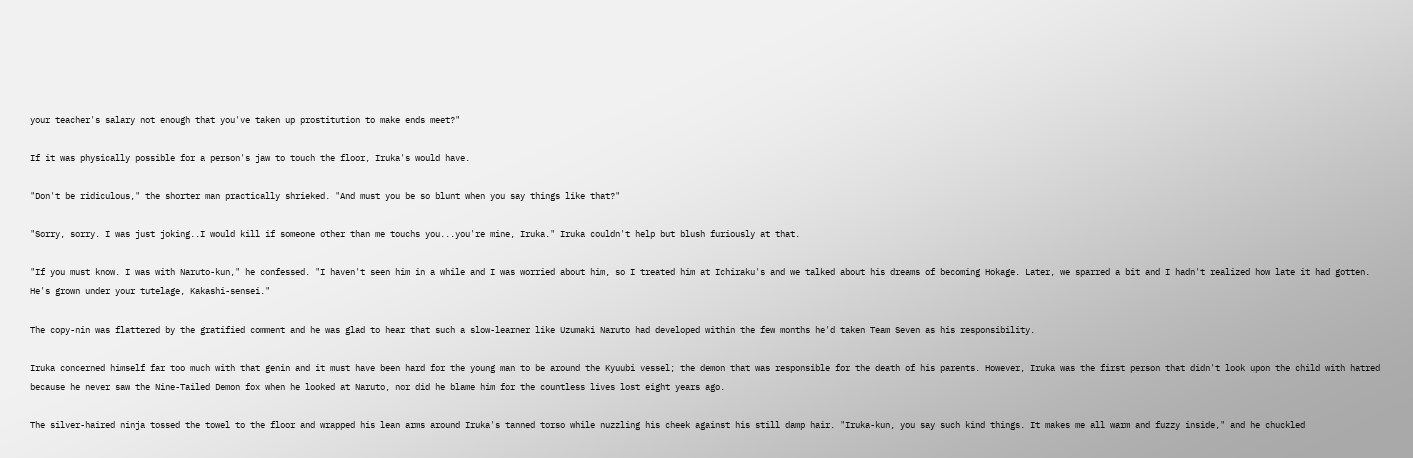your teacher's salary not enough that you've taken up prostitution to make ends meet?"

If it was physically possible for a person's jaw to touch the floor, Iruka's would have.

"Don't be ridiculous," the shorter man practically shrieked. "And must you be so blunt when you say things like that?"

"Sorry, sorry. I was just joking..I would kill if someone other than me touchs you...you're mine, Iruka." Iruka couldn't help but blush furiously at that.

"If you must know. I was with Naruto-kun," he confessed. "I haven't seen him in a while and I was worried about him, so I treated him at Ichiraku's and we talked about his dreams of becoming Hokage. Later, we sparred a bit and I hadn't realized how late it had gotten. He's grown under your tutelage, Kakashi-sensei."

The copy-nin was flattered by the gratified comment and he was glad to hear that such a slow-learner like Uzumaki Naruto had developed within the few months he'd taken Team Seven as his responsibility.

Iruka concerned himself far too much with that genin and it must have been hard for the young man to be around the Kyuubi vessel; the demon that was responsible for the death of his parents. However, Iruka was the first person that didn't look upon the child with hatred because he never saw the Nine-Tailed Demon fox when he looked at Naruto, nor did he blame him for the countless lives lost eight years ago.

The silver-haired ninja tossed the towel to the floor and wrapped his lean arms around Iruka's tanned torso while nuzzling his cheek against his still damp hair. "Iruka-kun, you say such kind things. It makes me all warm and fuzzy inside," and he chuckled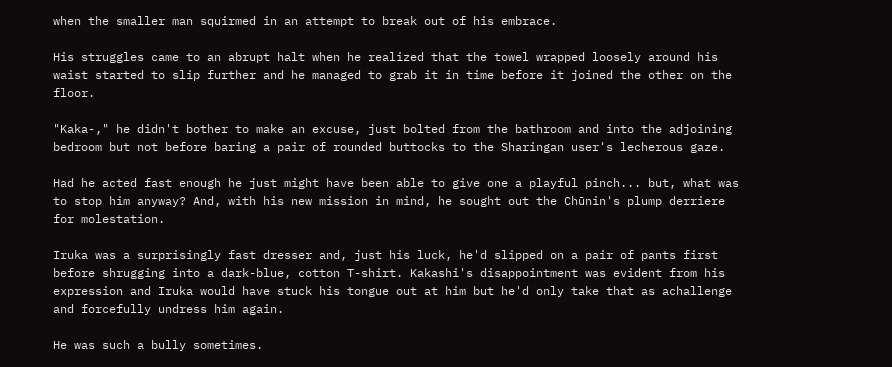when the smaller man squirmed in an attempt to break out of his embrace.

His struggles came to an abrupt halt when he realized that the towel wrapped loosely around his waist started to slip further and he managed to grab it in time before it joined the other on the floor.

"Kaka-," he didn't bother to make an excuse, just bolted from the bathroom and into the adjoining bedroom but not before baring a pair of rounded buttocks to the Sharingan user's lecherous gaze.

Had he acted fast enough he just might have been able to give one a playful pinch... but, what was to stop him anyway? And, with his new mission in mind, he sought out the Chūnin's plump derriere for molestation.

Iruka was a surprisingly fast dresser and, just his luck, he'd slipped on a pair of pants first before shrugging into a dark-blue, cotton T-shirt. Kakashi's disappointment was evident from his expression and Iruka would have stuck his tongue out at him but he'd only take that as achallenge and forcefully undress him again.

He was such a bully sometimes.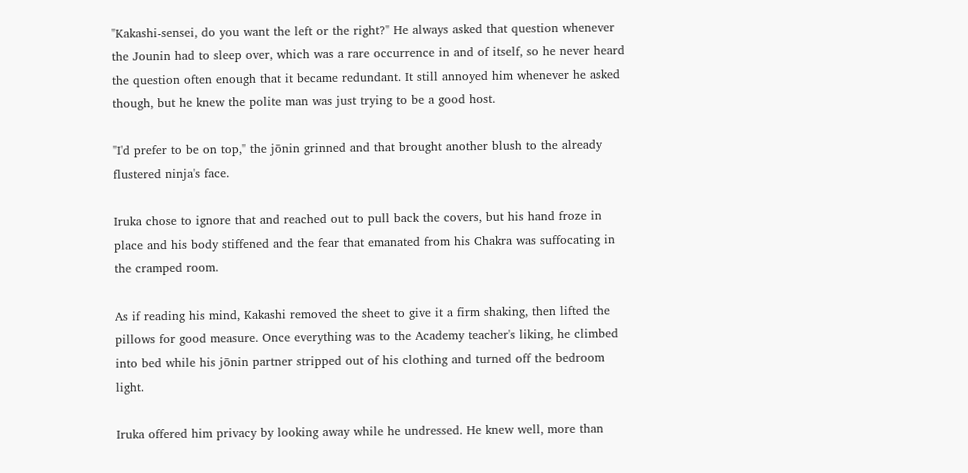"Kakashi-sensei, do you want the left or the right?" He always asked that question whenever the Jounin had to sleep over, which was a rare occurrence in and of itself, so he never heard the question often enough that it became redundant. It still annoyed him whenever he asked though, but he knew the polite man was just trying to be a good host.

"I'd prefer to be on top," the jōnin grinned and that brought another blush to the already flustered ninja's face.

Iruka chose to ignore that and reached out to pull back the covers, but his hand froze in place and his body stiffened and the fear that emanated from his Chakra was suffocating in the cramped room.

As if reading his mind, Kakashi removed the sheet to give it a firm shaking, then lifted the pillows for good measure. Once everything was to the Academy teacher's liking, he climbed into bed while his jōnin partner stripped out of his clothing and turned off the bedroom light.

Iruka offered him privacy by looking away while he undressed. He knew well, more than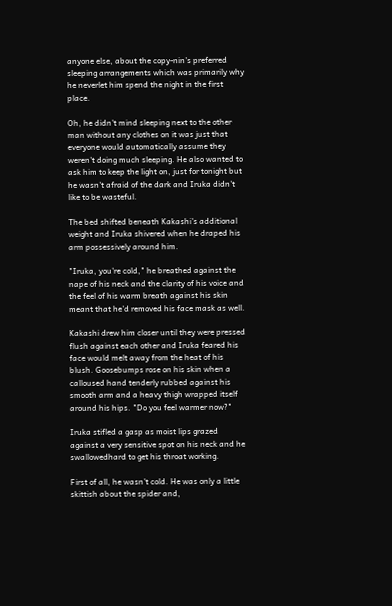anyone else, about the copy-nin's preferred sleeping arrangements which was primarily why he neverlet him spend the night in the first place.

Oh, he didn't mind sleeping next to the other man without any clothes on it was just that everyone would automatically assume they weren't doing much sleeping. He also wanted to ask him to keep the light on, just for tonight but he wasn't afraid of the dark and Iruka didn't like to be wasteful.

The bed shifted beneath Kakashi's additional weight and Iruka shivered when he draped his arm possessively around him.

"Iruka, you're cold," he breathed against the nape of his neck and the clarity of his voice and the feel of his warm breath against his skin meant that he'd removed his face mask as well.

Kakashi drew him closer until they were pressed flush against each other and Iruka feared his face would melt away from the heat of his blush. Goosebumps rose on his skin when a calloused hand tenderly rubbed against his smooth arm and a heavy thigh wrapped itself around his hips. "Do you feel warmer now?"

Iruka stifled a gasp as moist lips grazed against a very sensitive spot on his neck and he swallowedhard to get his throat working.

First of all, he wasn't cold. He was only a little skittish about the spider and,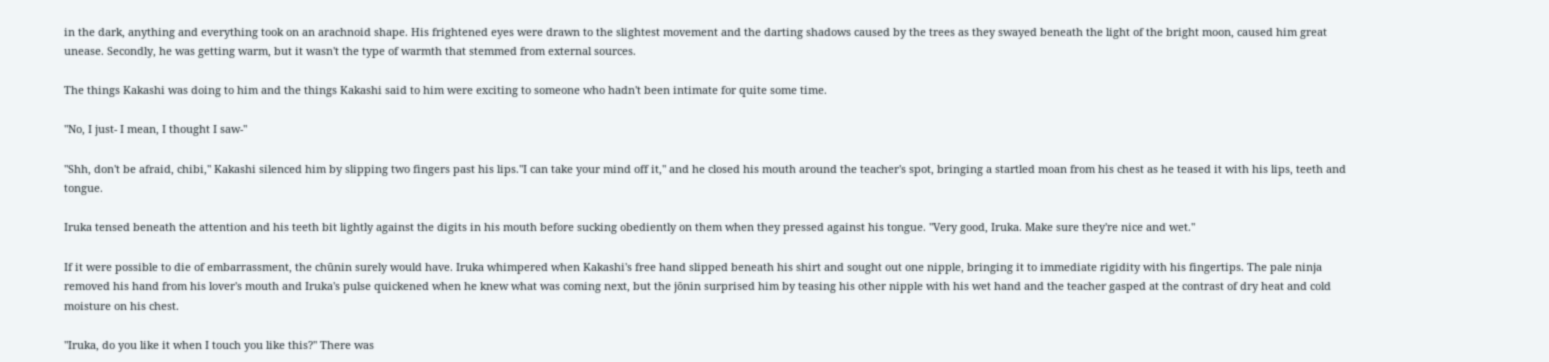in the dark, anything and everything took on an arachnoid shape. His frightened eyes were drawn to the slightest movement and the darting shadows caused by the trees as they swayed beneath the light of the bright moon, caused him great unease. Secondly, he was getting warm, but it wasn't the type of warmth that stemmed from external sources.

The things Kakashi was doing to him and the things Kakashi said to him were exciting to someone who hadn't been intimate for quite some time.

"No, I just- I mean, I thought I saw-"

"Shh, don't be afraid, chibi," Kakashi silenced him by slipping two fingers past his lips."I can take your mind off it," and he closed his mouth around the teacher's spot, bringing a startled moan from his chest as he teased it with his lips, teeth and tongue.

Iruka tensed beneath the attention and his teeth bit lightly against the digits in his mouth before sucking obediently on them when they pressed against his tongue. "Very good, Iruka. Make sure they're nice and wet."

If it were possible to die of embarrassment, the chūnin surely would have. Iruka whimpered when Kakashi's free hand slipped beneath his shirt and sought out one nipple, bringing it to immediate rigidity with his fingertips. The pale ninja removed his hand from his lover's mouth and Iruka's pulse quickened when he knew what was coming next, but the jōnin surprised him by teasing his other nipple with his wet hand and the teacher gasped at the contrast of dry heat and cold moisture on his chest.

"Iruka, do you like it when I touch you like this?" There was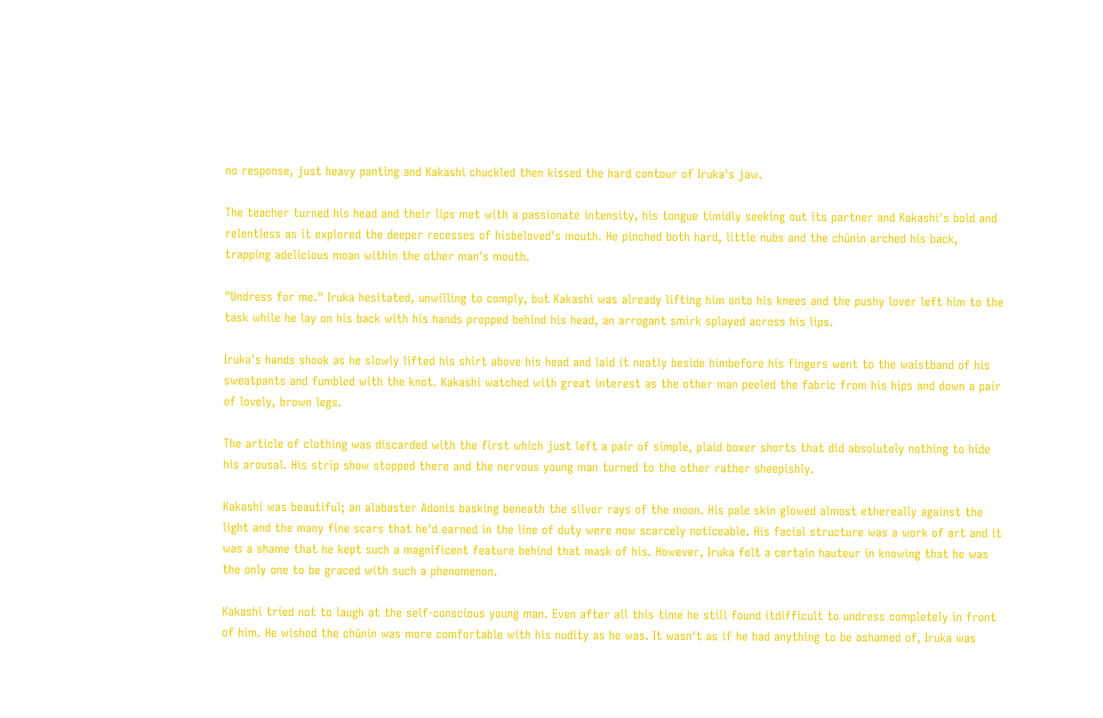no response, just heavy panting and Kakashi chuckled then kissed the hard contour of Iruka's jaw.

The teacher turned his head and their lips met with a passionate intensity, his tongue timidly seeking out its partner and Kakashi's bold and relentless as it explored the deeper recesses of hisbeloved's mouth. He pinched both hard, little nubs and the chūnin arched his back, trapping adelicious moan within the other man's mouth.

"Undress for me." Iruka hesitated, unwilling to comply, but Kakashi was already lifting him onto his knees and the pushy lover left him to the task while he lay on his back with his hands propped behind his head, an arrogant smirk splayed across his lips.

Iruka's hands shook as he slowly lifted his shirt above his head and laid it neatly beside himbefore his fingers went to the waistband of his sweatpants and fumbled with the knot. Kakashi watched with great interest as the other man peeled the fabric from his hips and down a pair of lovely, brown legs.

The article of clothing was discarded with the first which just left a pair of simple, plaid boxer shorts that did absolutely nothing to hide his arousal. His strip show stopped there and the nervous young man turned to the other rather sheepishly.

Kakashi was beautiful; an alabaster Adonis basking beneath the silver rays of the moon. His pale skin glowed almost ethereally against the light and the many fine scars that he'd earned in the line of duty were now scarcely noticeable. His facial structure was a work of art and it was a shame that he kept such a magnificent feature behind that mask of his. However, Iruka felt a certain hauteur in knowing that he was the only one to be graced with such a phenomenon.

Kakashi tried not to laugh at the self-conscious young man. Even after all this time he still found itdifficult to undress completely in front of him. He wished the chūnin was more comfortable with his nudity as he was. It wasn't as if he had anything to be ashamed of, Iruka was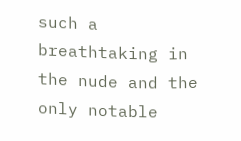such a breathtaking in the nude and the only notable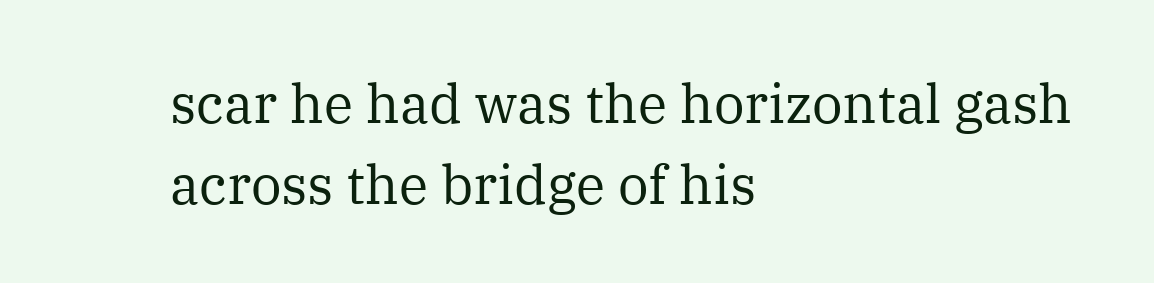scar he had was the horizontal gash across the bridge of his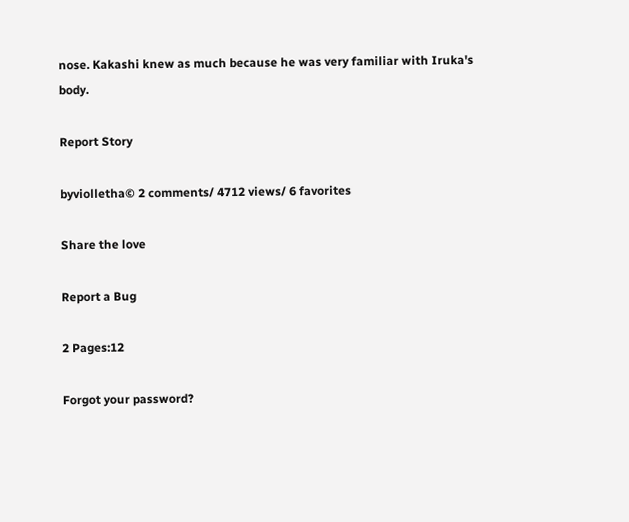nose. Kakashi knew as much because he was very familiar with Iruka's body.

Report Story

byviolletha© 2 comments/ 4712 views/ 6 favorites

Share the love

Report a Bug

2 Pages:12

Forgot your password?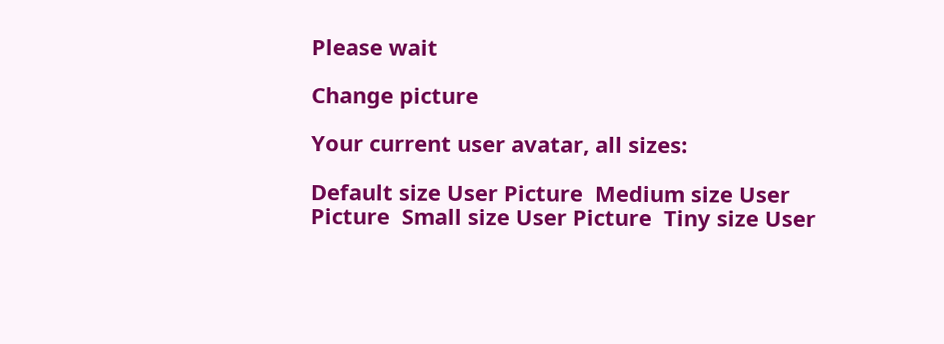Please wait

Change picture

Your current user avatar, all sizes:

Default size User Picture  Medium size User Picture  Small size User Picture  Tiny size User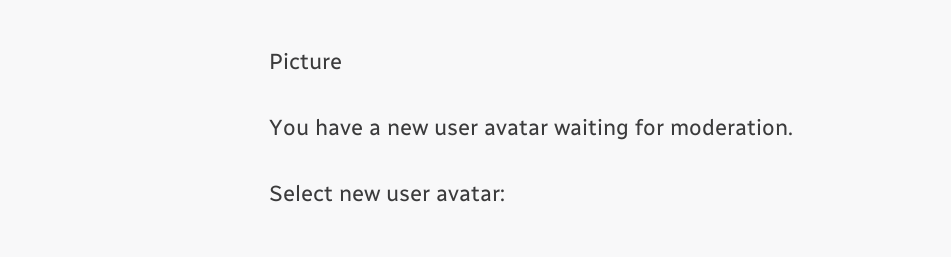Picture

You have a new user avatar waiting for moderation.

Select new user avatar: